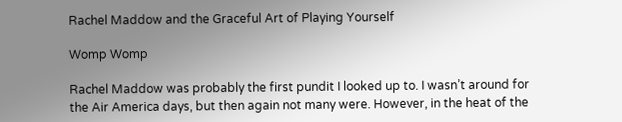Rachel Maddow and the Graceful Art of Playing Yourself

Womp Womp

Rachel Maddow was probably the first pundit I looked up to. I wasn’t around for the Air America days, but then again not many were. However, in the heat of the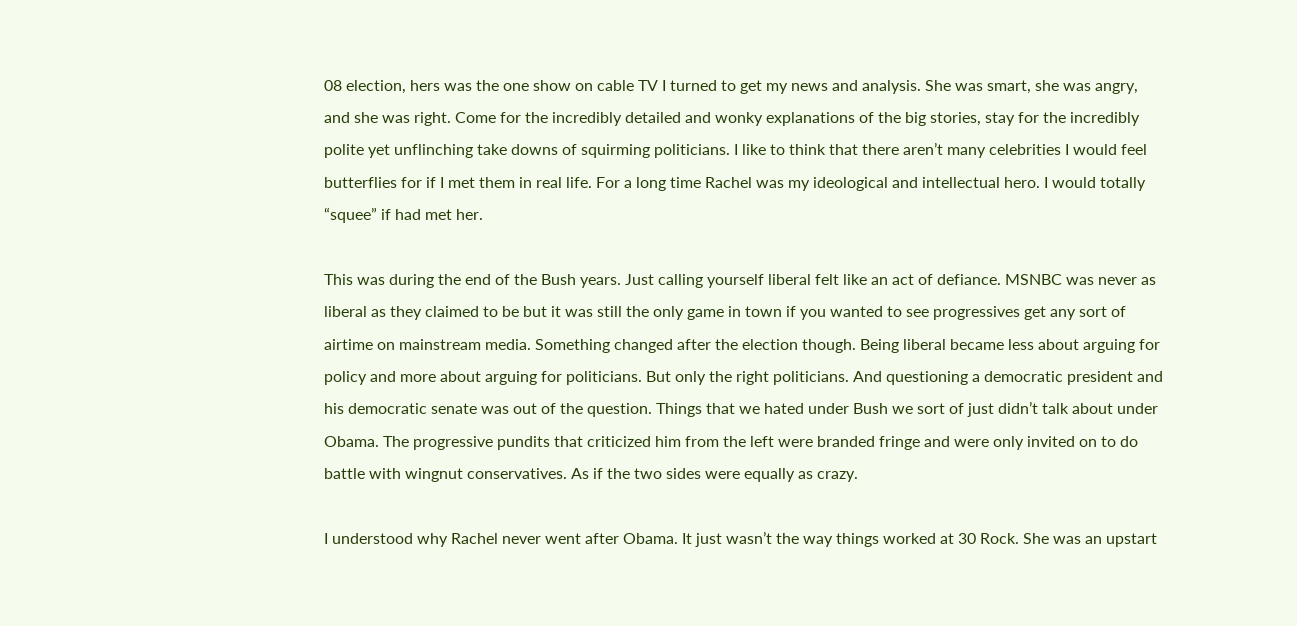08 election, hers was the one show on cable TV I turned to get my news and analysis. She was smart, she was angry, and she was right. Come for the incredibly detailed and wonky explanations of the big stories, stay for the incredibly polite yet unflinching take downs of squirming politicians. I like to think that there aren’t many celebrities I would feel butterflies for if I met them in real life. For a long time Rachel was my ideological and intellectual hero. I would totally “squee” if had met her.

This was during the end of the Bush years. Just calling yourself liberal felt like an act of defiance. MSNBC was never as liberal as they claimed to be but it was still the only game in town if you wanted to see progressives get any sort of airtime on mainstream media. Something changed after the election though. Being liberal became less about arguing for policy and more about arguing for politicians. But only the right politicians. And questioning a democratic president and his democratic senate was out of the question. Things that we hated under Bush we sort of just didn’t talk about under Obama. The progressive pundits that criticized him from the left were branded fringe and were only invited on to do battle with wingnut conservatives. As if the two sides were equally as crazy.

I understood why Rachel never went after Obama. It just wasn’t the way things worked at 30 Rock. She was an upstart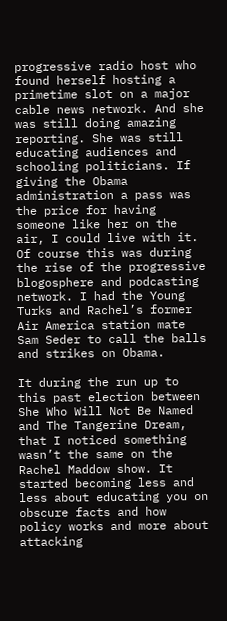progressive radio host who found herself hosting a primetime slot on a major cable news network. And she was still doing amazing reporting. She was still educating audiences and schooling politicians. If giving the Obama administration a pass was the price for having someone like her on the air, I could live with it. Of course this was during the rise of the progressive blogosphere and podcasting network. I had the Young Turks and Rachel’s former Air America station mate Sam Seder to call the balls and strikes on Obama.

It during the run up to this past election between She Who Will Not Be Named and The Tangerine Dream, that I noticed something wasn’t the same on the Rachel Maddow show. It started becoming less and less about educating you on obscure facts and how policy works and more about attacking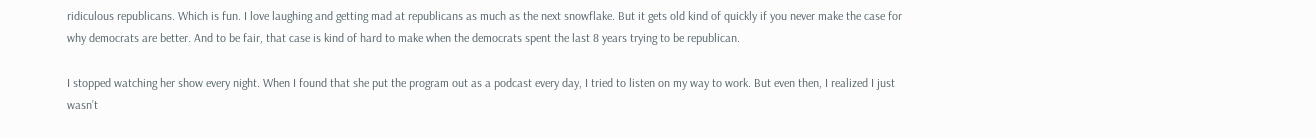ridiculous republicans. Which is fun. I love laughing and getting mad at republicans as much as the next snowflake. But it gets old kind of quickly if you never make the case for why democrats are better. And to be fair, that case is kind of hard to make when the democrats spent the last 8 years trying to be republican.

I stopped watching her show every night. When I found that she put the program out as a podcast every day, I tried to listen on my way to work. But even then, I realized I just wasn’t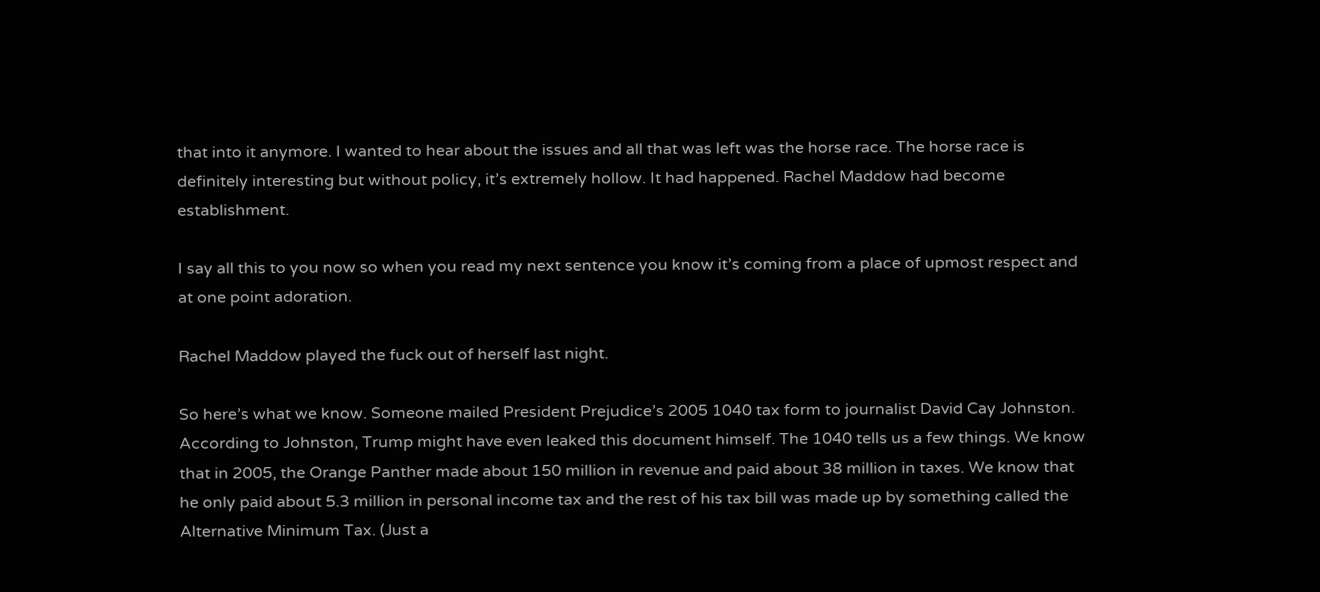that into it anymore. I wanted to hear about the issues and all that was left was the horse race. The horse race is definitely interesting but without policy, it’s extremely hollow. It had happened. Rachel Maddow had become establishment.

I say all this to you now so when you read my next sentence you know it’s coming from a place of upmost respect and at one point adoration.

Rachel Maddow played the fuck out of herself last night.

So here’s what we know. Someone mailed President Prejudice’s 2005 1040 tax form to journalist David Cay Johnston. According to Johnston, Trump might have even leaked this document himself. The 1040 tells us a few things. We know that in 2005, the Orange Panther made about 150 million in revenue and paid about 38 million in taxes. We know that he only paid about 5.3 million in personal income tax and the rest of his tax bill was made up by something called the Alternative Minimum Tax. (Just a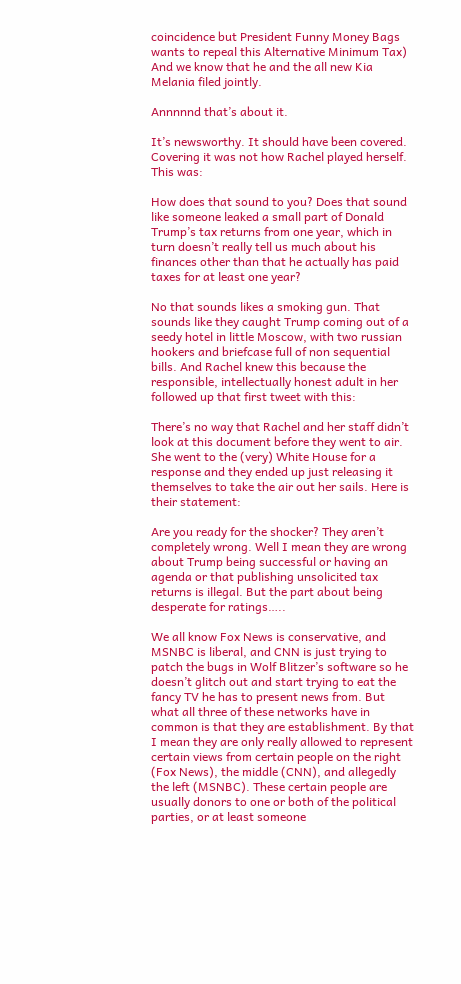coincidence but President Funny Money Bags wants to repeal this Alternative Minimum Tax) And we know that he and the all new Kia Melania filed jointly.

Annnnnd that’s about it.

It’s newsworthy. It should have been covered. Covering it was not how Rachel played herself. This was:

How does that sound to you? Does that sound like someone leaked a small part of Donald Trump’s tax returns from one year, which in turn doesn’t really tell us much about his finances other than that he actually has paid taxes for at least one year?

No that sounds likes a smoking gun. That sounds like they caught Trump coming out of a seedy hotel in little Moscow, with two russian hookers and briefcase full of non sequential bills. And Rachel knew this because the responsible, intellectually honest adult in her followed up that first tweet with this:

There’s no way that Rachel and her staff didn’t look at this document before they went to air. She went to the (very) White House for a response and they ended up just releasing it themselves to take the air out her sails. Here is their statement:

Are you ready for the shocker? They aren’t completely wrong. Well I mean they are wrong about Trump being successful or having an agenda or that publishing unsolicited tax returns is illegal. But the part about being desperate for ratings…..

We all know Fox News is conservative, and MSNBC is liberal, and CNN is just trying to patch the bugs in Wolf Blitzer’s software so he doesn’t glitch out and start trying to eat the fancy TV he has to present news from. But what all three of these networks have in common is that they are establishment. By that I mean they are only really allowed to represent certain views from certain people on the right (Fox News), the middle (CNN), and allegedly the left (MSNBC). These certain people are usually donors to one or both of the political parties, or at least someone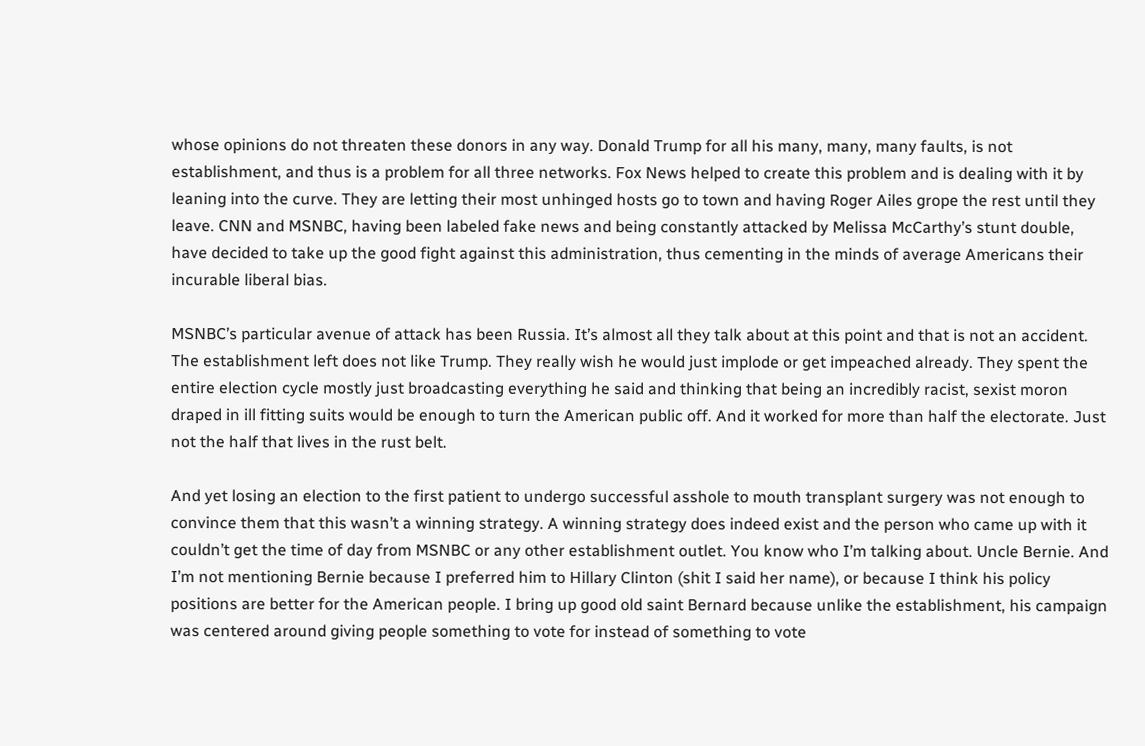whose opinions do not threaten these donors in any way. Donald Trump for all his many, many, many faults, is not establishment, and thus is a problem for all three networks. Fox News helped to create this problem and is dealing with it by leaning into the curve. They are letting their most unhinged hosts go to town and having Roger Ailes grope the rest until they leave. CNN and MSNBC, having been labeled fake news and being constantly attacked by Melissa McCarthy’s stunt double, have decided to take up the good fight against this administration, thus cementing in the minds of average Americans their incurable liberal bias.

MSNBC’s particular avenue of attack has been Russia. It’s almost all they talk about at this point and that is not an accident. The establishment left does not like Trump. They really wish he would just implode or get impeached already. They spent the entire election cycle mostly just broadcasting everything he said and thinking that being an incredibly racist, sexist moron draped in ill fitting suits would be enough to turn the American public off. And it worked for more than half the electorate. Just not the half that lives in the rust belt.

And yet losing an election to the first patient to undergo successful asshole to mouth transplant surgery was not enough to convince them that this wasn’t a winning strategy. A winning strategy does indeed exist and the person who came up with it couldn’t get the time of day from MSNBC or any other establishment outlet. You know who I’m talking about. Uncle Bernie. And I’m not mentioning Bernie because I preferred him to Hillary Clinton (shit I said her name), or because I think his policy positions are better for the American people. I bring up good old saint Bernard because unlike the establishment, his campaign was centered around giving people something to vote for instead of something to vote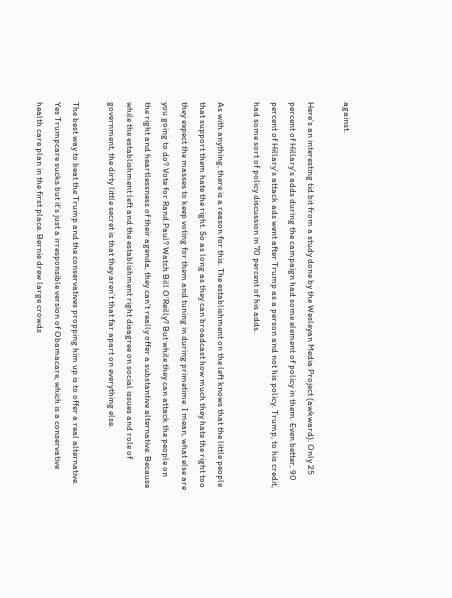against.

Here’s an interesting tid bit from a study done by the Wesleyan Media Project (awkward). Only 25 percent of Hillary’s adds during the campaign had some element of policy in them. Even better, 90 percent of Hillary’s attack ads went after Trump as a person and not his policy. Trump, to his credit, had some sort of policy discussion in 70 percent of his adds.

As with anything, there is a reason for this. The establishment on the left knows that the little people that support them hate the right. So as long as they can broadcast how much they hate the right too they expect the masses to keep voting for them and tuning in during primetime. I mean, what else are you going to do? Vote for Rand Paul? Watch Bill O’Reilly? But while they can attack the people on the right and heartlessness of their agenda, they can’t really offer a substantive alternative. Because while the establishment left and the establishment right disagree on social issues and role of government, the dirty little secret is that they aren’t that far apart on everything else.

The best way to beat the Trump and the conservatives propping him up is to offer a real alternative. Yes Trumpcare sucks but it’s just a irresponsible version of Obamacare, which is a conservative health care plan in the first place. Bernie drew large crowds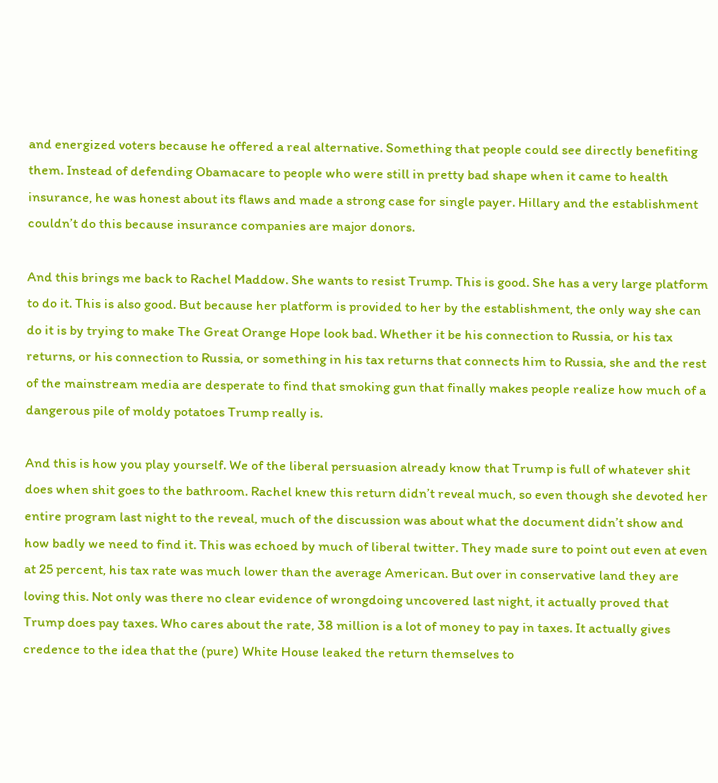and energized voters because he offered a real alternative. Something that people could see directly benefiting them. Instead of defending Obamacare to people who were still in pretty bad shape when it came to health insurance, he was honest about its flaws and made a strong case for single payer. Hillary and the establishment couldn’t do this because insurance companies are major donors.

And this brings me back to Rachel Maddow. She wants to resist Trump. This is good. She has a very large platform to do it. This is also good. But because her platform is provided to her by the establishment, the only way she can do it is by trying to make The Great Orange Hope look bad. Whether it be his connection to Russia, or his tax returns, or his connection to Russia, or something in his tax returns that connects him to Russia, she and the rest of the mainstream media are desperate to find that smoking gun that finally makes people realize how much of a dangerous pile of moldy potatoes Trump really is.

And this is how you play yourself. We of the liberal persuasion already know that Trump is full of whatever shit does when shit goes to the bathroom. Rachel knew this return didn’t reveal much, so even though she devoted her entire program last night to the reveal, much of the discussion was about what the document didn’t show and how badly we need to find it. This was echoed by much of liberal twitter. They made sure to point out even at even at 25 percent, his tax rate was much lower than the average American. But over in conservative land they are loving this. Not only was there no clear evidence of wrongdoing uncovered last night, it actually proved that Trump does pay taxes. Who cares about the rate, 38 million is a lot of money to pay in taxes. It actually gives credence to the idea that the (pure) White House leaked the return themselves to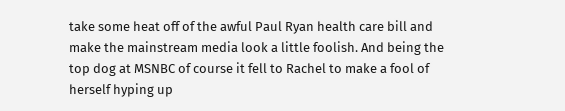take some heat off of the awful Paul Ryan health care bill and make the mainstream media look a little foolish. And being the top dog at MSNBC of course it fell to Rachel to make a fool of herself hyping up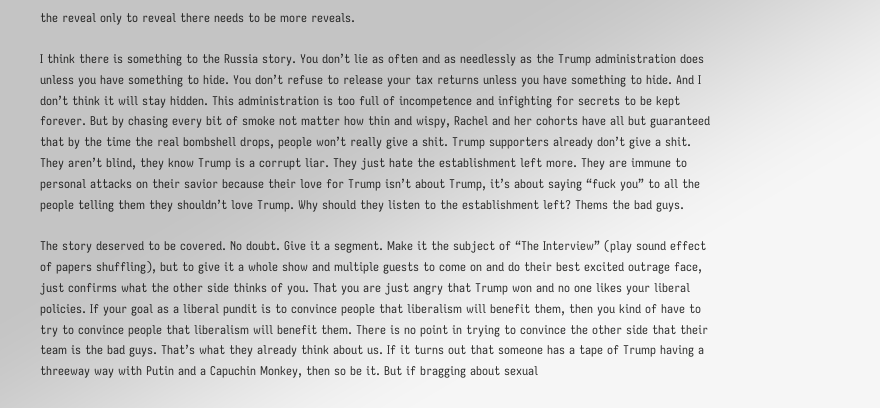the reveal only to reveal there needs to be more reveals.

I think there is something to the Russia story. You don’t lie as often and as needlessly as the Trump administration does unless you have something to hide. You don’t refuse to release your tax returns unless you have something to hide. And I don’t think it will stay hidden. This administration is too full of incompetence and infighting for secrets to be kept forever. But by chasing every bit of smoke not matter how thin and wispy, Rachel and her cohorts have all but guaranteed that by the time the real bombshell drops, people won’t really give a shit. Trump supporters already don’t give a shit. They aren’t blind, they know Trump is a corrupt liar. They just hate the establishment left more. They are immune to personal attacks on their savior because their love for Trump isn’t about Trump, it’s about saying “fuck you” to all the people telling them they shouldn’t love Trump. Why should they listen to the establishment left? Thems the bad guys.

The story deserved to be covered. No doubt. Give it a segment. Make it the subject of “The Interview” (play sound effect of papers shuffling), but to give it a whole show and multiple guests to come on and do their best excited outrage face, just confirms what the other side thinks of you. That you are just angry that Trump won and no one likes your liberal policies. If your goal as a liberal pundit is to convince people that liberalism will benefit them, then you kind of have to try to convince people that liberalism will benefit them. There is no point in trying to convince the other side that their team is the bad guys. That’s what they already think about us. If it turns out that someone has a tape of Trump having a threeway way with Putin and a Capuchin Monkey, then so be it. But if bragging about sexual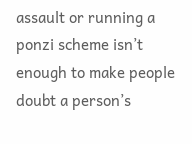assault or running a ponzi scheme isn’t enough to make people doubt a person’s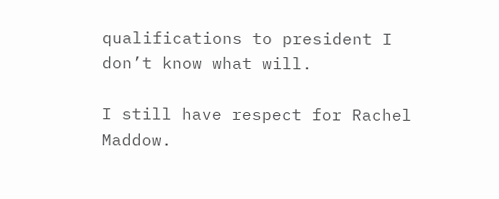qualifications to president I don’t know what will.

I still have respect for Rachel Maddow.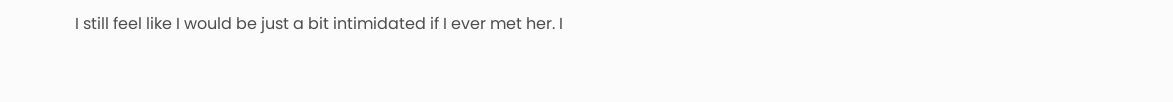I still feel like I would be just a bit intimidated if I ever met her. I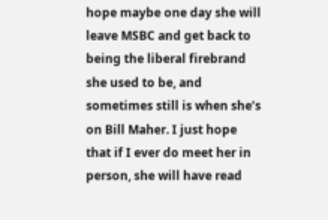hope maybe one day she will leave MSBC and get back to being the liberal firebrand she used to be, and sometimes still is when she’s on Bill Maher. I just hope that if I ever do meet her in person, she will have read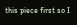this piece first so I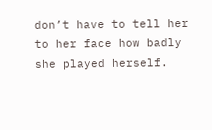don’t have to tell her to her face how badly she played herself.